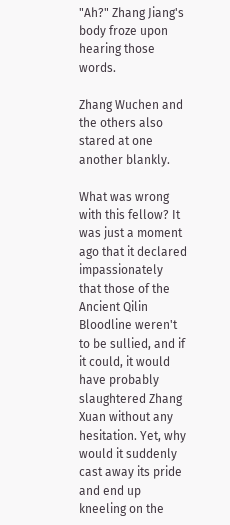"Ah?" Zhang Jiang's body froze upon hearing those words.

Zhang Wuchen and the others also stared at one another blankly.

What was wrong with this fellow? It was just a moment ago that it declared impassionately that those of the Ancient Qilin Bloodline weren't to be sullied, and if it could, it would have probably slaughtered Zhang Xuan without any hesitation. Yet, why would it suddenly cast away its pride and end up kneeling on the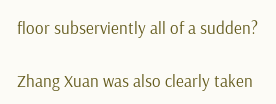floor subserviently all of a sudden?

Zhang Xuan was also clearly taken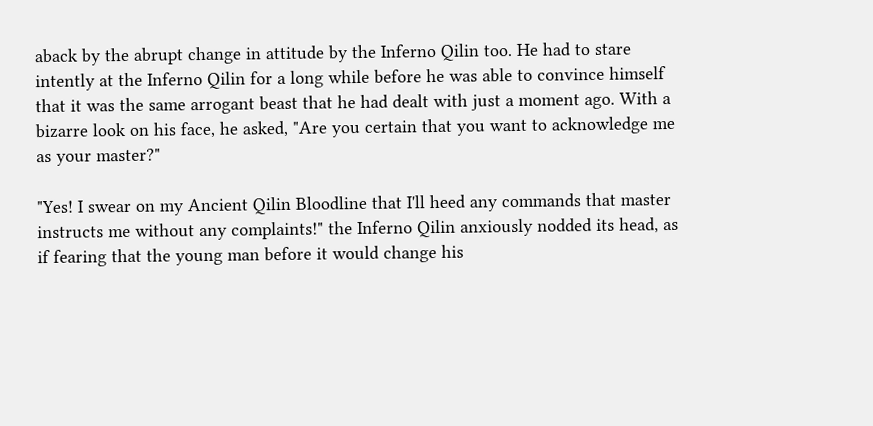aback by the abrupt change in attitude by the Inferno Qilin too. He had to stare intently at the Inferno Qilin for a long while before he was able to convince himself that it was the same arrogant beast that he had dealt with just a moment ago. With a bizarre look on his face, he asked, "Are you certain that you want to acknowledge me as your master?"

"Yes! I swear on my Ancient Qilin Bloodline that I'll heed any commands that master instructs me without any complaints!" the Inferno Qilin anxiously nodded its head, as if fearing that the young man before it would change his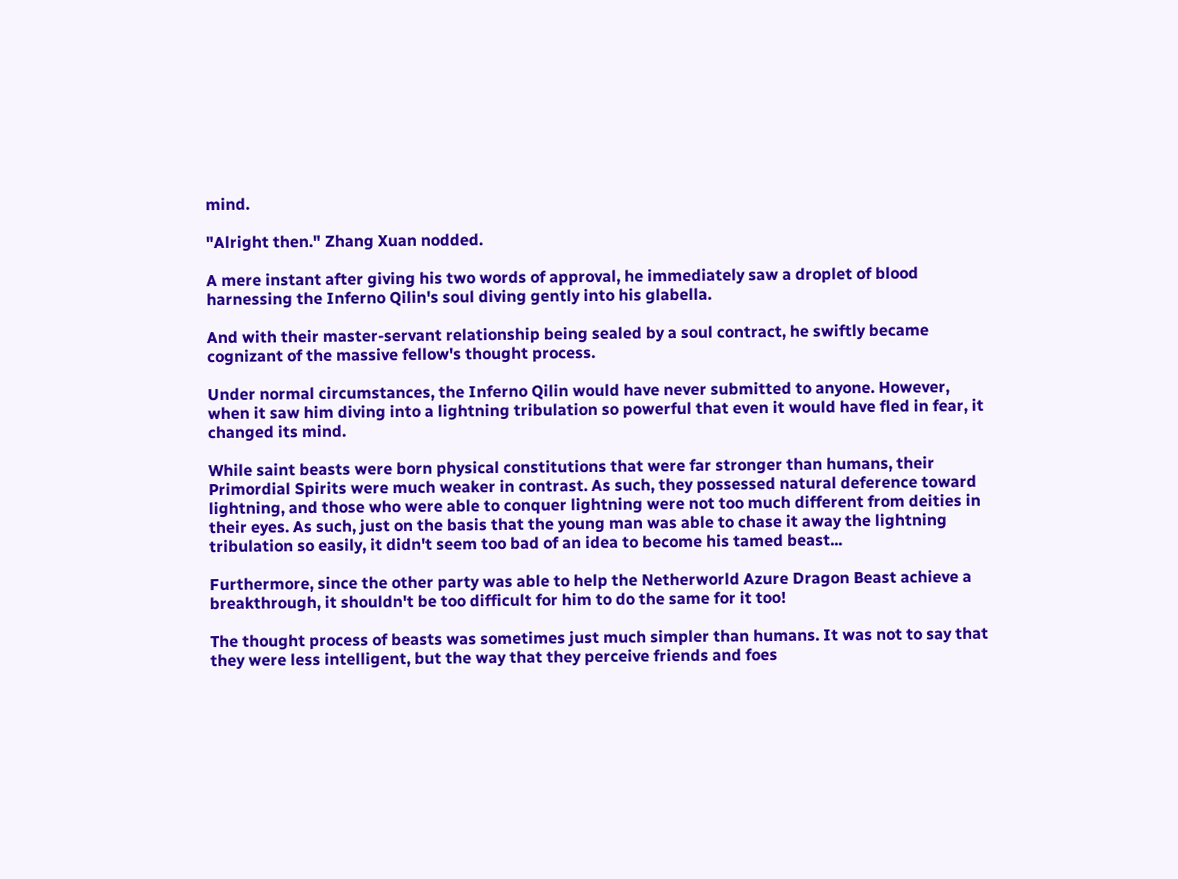mind.

"Alright then." Zhang Xuan nodded.

A mere instant after giving his two words of approval, he immediately saw a droplet of blood harnessing the Inferno Qilin's soul diving gently into his glabella.

And with their master-servant relationship being sealed by a soul contract, he swiftly became cognizant of the massive fellow's thought process.

Under normal circumstances, the Inferno Qilin would have never submitted to anyone. However, when it saw him diving into a lightning tribulation so powerful that even it would have fled in fear, it changed its mind.

While saint beasts were born physical constitutions that were far stronger than humans, their Primordial Spirits were much weaker in contrast. As such, they possessed natural deference toward lightning, and those who were able to conquer lightning were not too much different from deities in their eyes. As such, just on the basis that the young man was able to chase it away the lightning tribulation so easily, it didn't seem too bad of an idea to become his tamed beast...

Furthermore, since the other party was able to help the Netherworld Azure Dragon Beast achieve a breakthrough, it shouldn't be too difficult for him to do the same for it too!

The thought process of beasts was sometimes just much simpler than humans. It was not to say that they were less intelligent, but the way that they perceive friends and foes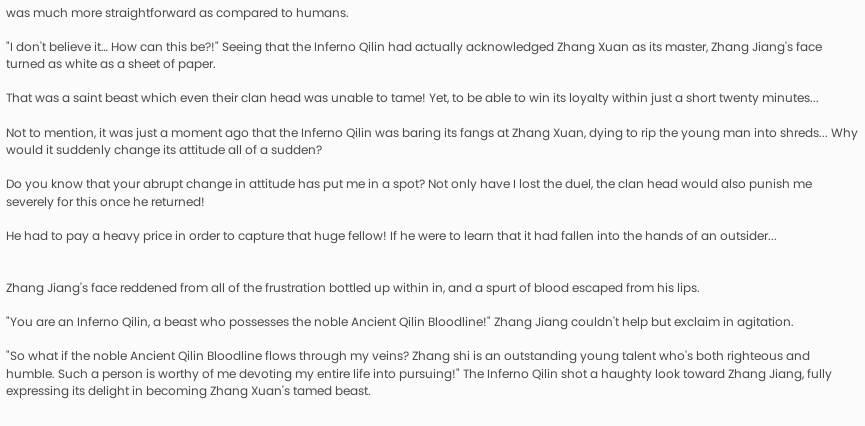was much more straightforward as compared to humans.

"I don't believe it… How can this be?!" Seeing that the Inferno Qilin had actually acknowledged Zhang Xuan as its master, Zhang Jiang's face turned as white as a sheet of paper.

That was a saint beast which even their clan head was unable to tame! Yet, to be able to win its loyalty within just a short twenty minutes...

Not to mention, it was just a moment ago that the Inferno Qilin was baring its fangs at Zhang Xuan, dying to rip the young man into shreds... Why would it suddenly change its attitude all of a sudden?

Do you know that your abrupt change in attitude has put me in a spot? Not only have I lost the duel, the clan head would also punish me severely for this once he returned!

He had to pay a heavy price in order to capture that huge fellow! If he were to learn that it had fallen into the hands of an outsider...


Zhang Jiang's face reddened from all of the frustration bottled up within in, and a spurt of blood escaped from his lips.

"You are an Inferno Qilin, a beast who possesses the noble Ancient Qilin Bloodline!" Zhang Jiang couldn't help but exclaim in agitation.

"So what if the noble Ancient Qilin Bloodline flows through my veins? Zhang shi is an outstanding young talent who's both righteous and humble. Such a person is worthy of me devoting my entire life into pursuing!" The Inferno Qilin shot a haughty look toward Zhang Jiang, fully expressing its delight in becoming Zhang Xuan's tamed beast.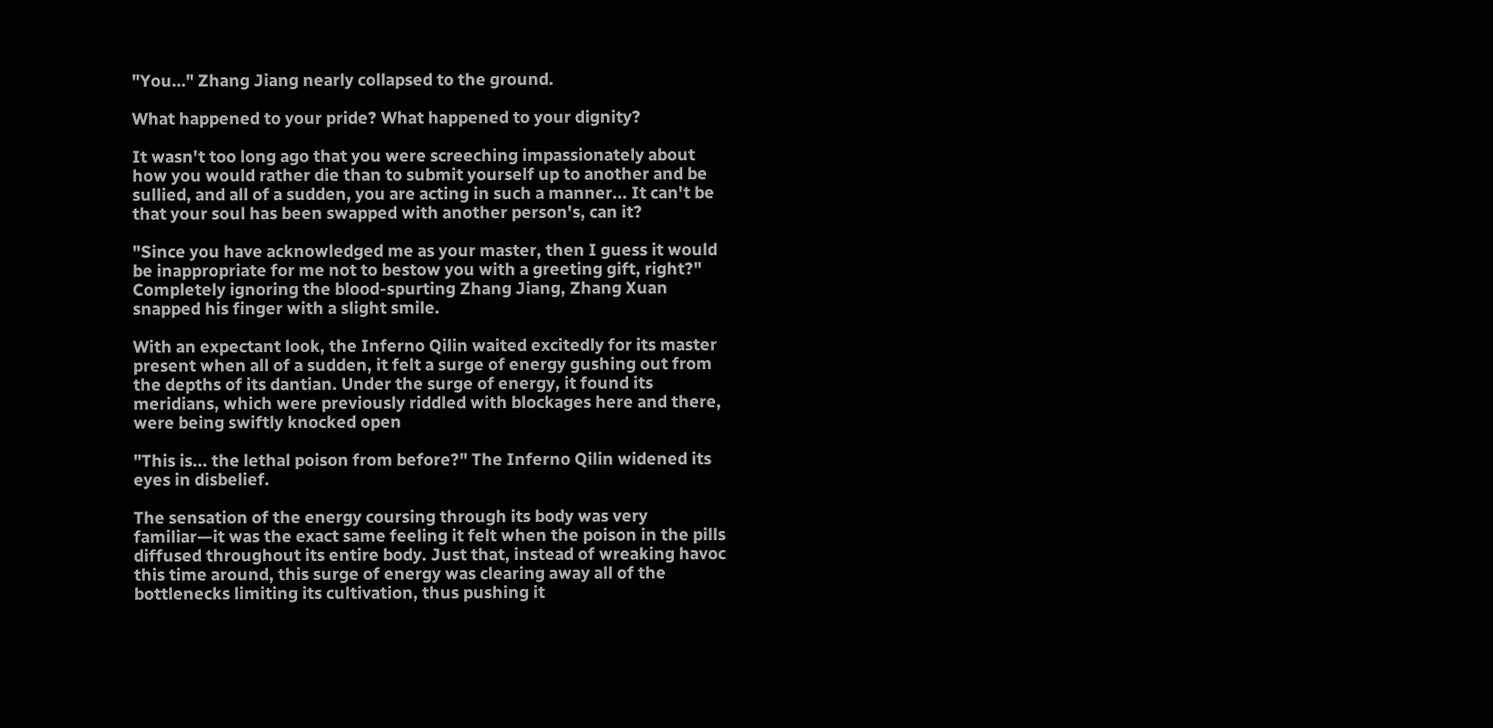"You…" Zhang Jiang nearly collapsed to the ground.

What happened to your pride? What happened to your dignity?

It wasn't too long ago that you were screeching impassionately about how you would rather die than to submit yourself up to another and be sullied, and all of a sudden, you are acting in such a manner... It can't be that your soul has been swapped with another person's, can it?

"Since you have acknowledged me as your master, then I guess it would be inappropriate for me not to bestow you with a greeting gift, right?" Completely ignoring the blood-spurting Zhang Jiang, Zhang Xuan snapped his finger with a slight smile.

With an expectant look, the Inferno Qilin waited excitedly for its master present when all of a sudden, it felt a surge of energy gushing out from the depths of its dantian. Under the surge of energy, it found its meridians, which were previously riddled with blockages here and there, were being swiftly knocked open

"This is... the lethal poison from before?" The Inferno Qilin widened its eyes in disbelief.

The sensation of the energy coursing through its body was very familiar—it was the exact same feeling it felt when the poison in the pills diffused throughout its entire body. Just that, instead of wreaking havoc this time around, this surge of energy was clearing away all of the bottlenecks limiting its cultivation, thus pushing it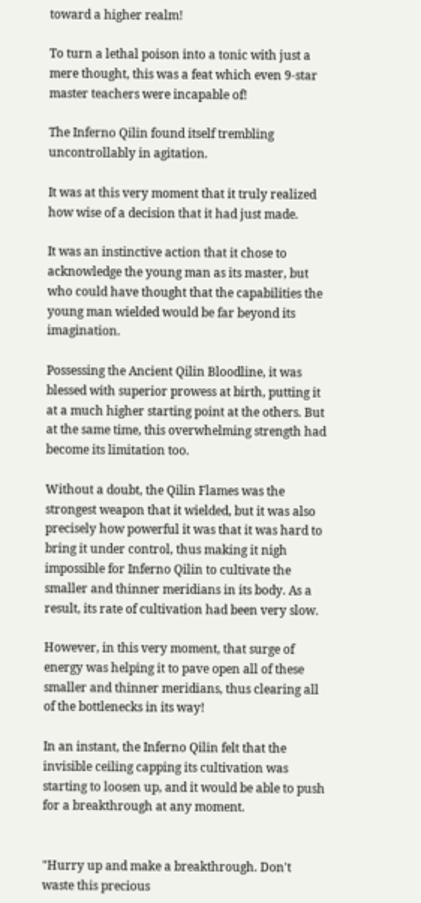toward a higher realm!

To turn a lethal poison into a tonic with just a mere thought, this was a feat which even 9-star master teachers were incapable of!

The Inferno Qilin found itself trembling uncontrollably in agitation.

It was at this very moment that it truly realized how wise of a decision that it had just made.

It was an instinctive action that it chose to acknowledge the young man as its master, but who could have thought that the capabilities the young man wielded would be far beyond its imagination.

Possessing the Ancient Qilin Bloodline, it was blessed with superior prowess at birth, putting it at a much higher starting point at the others. But at the same time, this overwhelming strength had become its limitation too.

Without a doubt, the Qilin Flames was the strongest weapon that it wielded, but it was also precisely how powerful it was that it was hard to bring it under control, thus making it nigh impossible for Inferno Qilin to cultivate the smaller and thinner meridians in its body. As a result, its rate of cultivation had been very slow.

However, in this very moment, that surge of energy was helping it to pave open all of these smaller and thinner meridians, thus clearing all of the bottlenecks in its way!

In an instant, the Inferno Qilin felt that the invisible ceiling capping its cultivation was starting to loosen up, and it would be able to push for a breakthrough at any moment.


"Hurry up and make a breakthrough. Don't waste this precious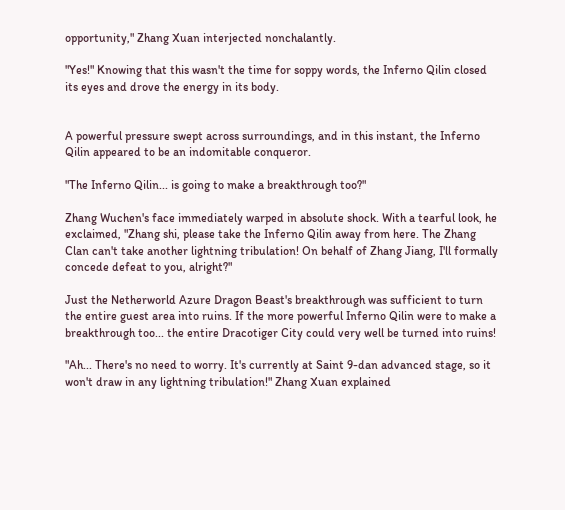opportunity," Zhang Xuan interjected nonchalantly.

"Yes!" Knowing that this wasn't the time for soppy words, the Inferno Qilin closed its eyes and drove the energy in its body.


A powerful pressure swept across surroundings, and in this instant, the Inferno Qilin appeared to be an indomitable conqueror.

"The Inferno Qilin... is going to make a breakthrough too?"

Zhang Wuchen's face immediately warped in absolute shock. With a tearful look, he exclaimed, "Zhang shi, please take the Inferno Qilin away from here. The Zhang Clan can't take another lightning tribulation! On behalf of Zhang Jiang, I'll formally concede defeat to you, alright?"

Just the Netherworld Azure Dragon Beast's breakthrough was sufficient to turn the entire guest area into ruins. If the more powerful Inferno Qilin were to make a breakthrough too... the entire Dracotiger City could very well be turned into ruins!

"Ah... There's no need to worry. It's currently at Saint 9-dan advanced stage, so it won't draw in any lightning tribulation!" Zhang Xuan explained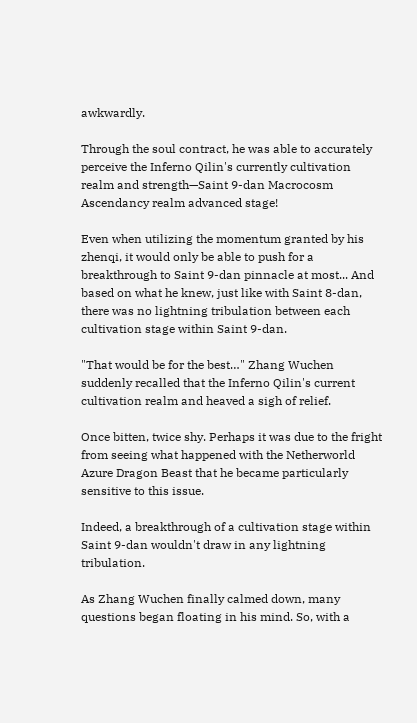awkwardly.

Through the soul contract, he was able to accurately perceive the Inferno Qilin's currently cultivation realm and strength—Saint 9-dan Macrocosm Ascendancy realm advanced stage!

Even when utilizing the momentum granted by his zhenqi, it would only be able to push for a breakthrough to Saint 9-dan pinnacle at most... And based on what he knew, just like with Saint 8-dan, there was no lightning tribulation between each cultivation stage within Saint 9-dan.

"That would be for the best…" Zhang Wuchen suddenly recalled that the Inferno Qilin's current cultivation realm and heaved a sigh of relief.

Once bitten, twice shy. Perhaps it was due to the fright from seeing what happened with the Netherworld Azure Dragon Beast that he became particularly sensitive to this issue.

Indeed, a breakthrough of a cultivation stage within Saint 9-dan wouldn't draw in any lightning tribulation.

As Zhang Wuchen finally calmed down, many questions began floating in his mind. So, with a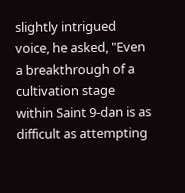slightly intrigued voice, he asked, "Even a breakthrough of a cultivation stage within Saint 9-dan is as difficult as attempting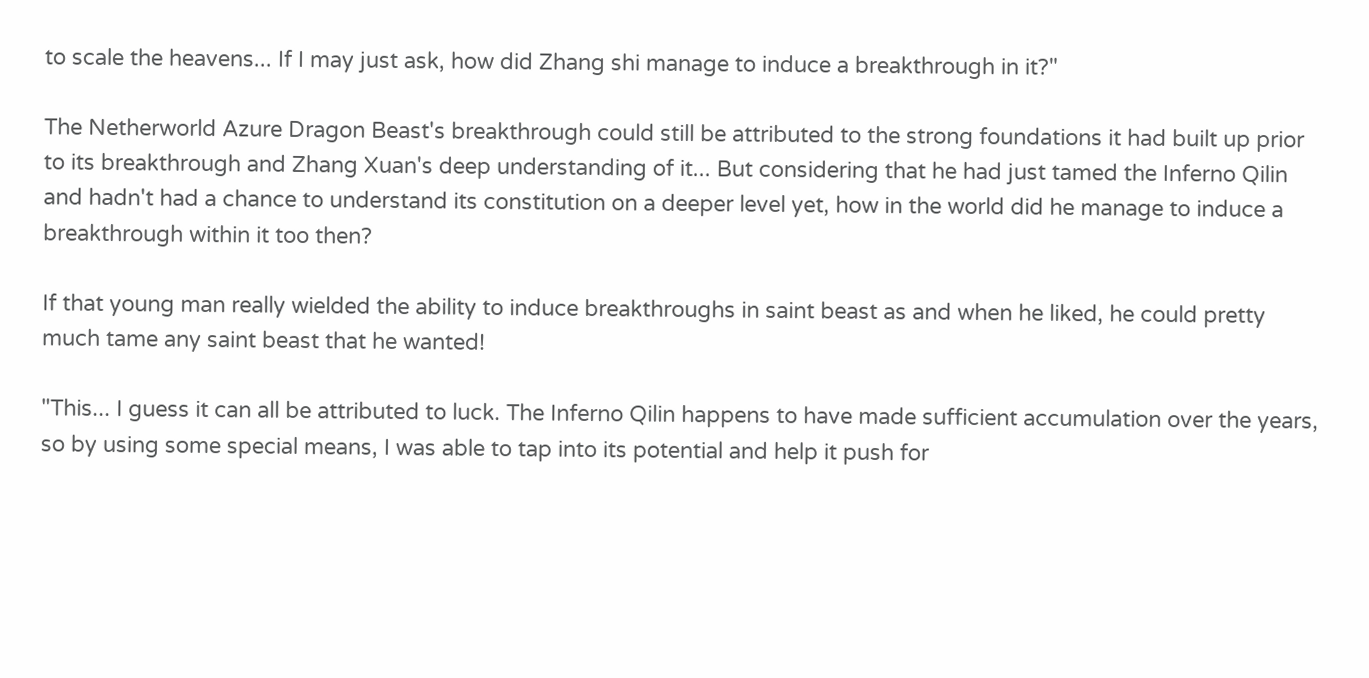to scale the heavens... If I may just ask, how did Zhang shi manage to induce a breakthrough in it?"

The Netherworld Azure Dragon Beast's breakthrough could still be attributed to the strong foundations it had built up prior to its breakthrough and Zhang Xuan's deep understanding of it... But considering that he had just tamed the Inferno Qilin and hadn't had a chance to understand its constitution on a deeper level yet, how in the world did he manage to induce a breakthrough within it too then?

If that young man really wielded the ability to induce breakthroughs in saint beast as and when he liked, he could pretty much tame any saint beast that he wanted!

"This... I guess it can all be attributed to luck. The Inferno Qilin happens to have made sufficient accumulation over the years, so by using some special means, I was able to tap into its potential and help it push for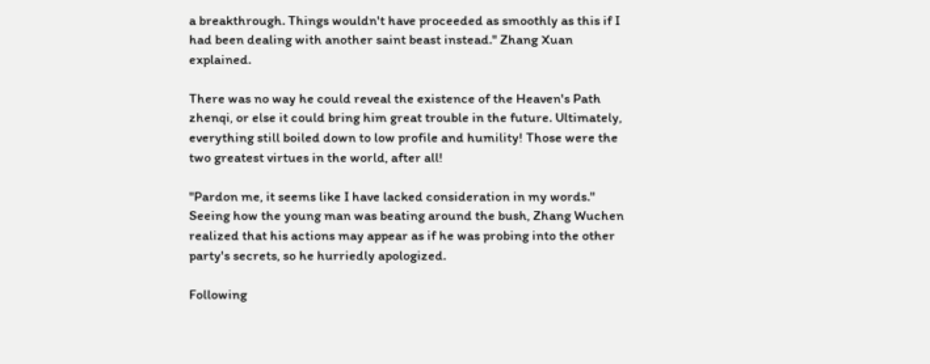a breakthrough. Things wouldn't have proceeded as smoothly as this if I had been dealing with another saint beast instead." Zhang Xuan explained.

There was no way he could reveal the existence of the Heaven's Path zhenqi, or else it could bring him great trouble in the future. Ultimately, everything still boiled down to low profile and humility! Those were the two greatest virtues in the world, after all!

"Pardon me, it seems like I have lacked consideration in my words." Seeing how the young man was beating around the bush, Zhang Wuchen realized that his actions may appear as if he was probing into the other party's secrets, so he hurriedly apologized.

Following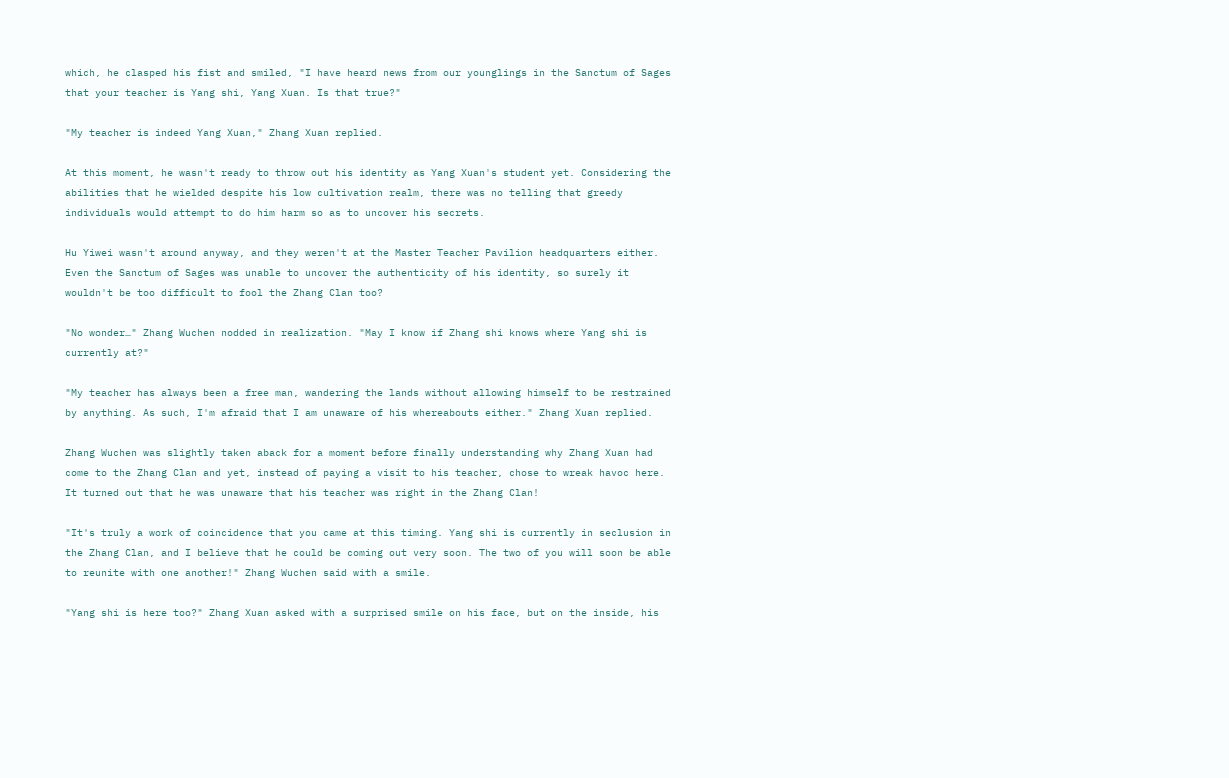which, he clasped his fist and smiled, "I have heard news from our younglings in the Sanctum of Sages that your teacher is Yang shi, Yang Xuan. Is that true?"

"My teacher is indeed Yang Xuan," Zhang Xuan replied.

At this moment, he wasn't ready to throw out his identity as Yang Xuan's student yet. Considering the abilities that he wielded despite his low cultivation realm, there was no telling that greedy individuals would attempt to do him harm so as to uncover his secrets.

Hu Yiwei wasn't around anyway, and they weren't at the Master Teacher Pavilion headquarters either. Even the Sanctum of Sages was unable to uncover the authenticity of his identity, so surely it wouldn't be too difficult to fool the Zhang Clan too?

"No wonder…" Zhang Wuchen nodded in realization. "May I know if Zhang shi knows where Yang shi is currently at?"

"My teacher has always been a free man, wandering the lands without allowing himself to be restrained by anything. As such, I'm afraid that I am unaware of his whereabouts either." Zhang Xuan replied.

Zhang Wuchen was slightly taken aback for a moment before finally understanding why Zhang Xuan had come to the Zhang Clan and yet, instead of paying a visit to his teacher, chose to wreak havoc here. It turned out that he was unaware that his teacher was right in the Zhang Clan!

"It's truly a work of coincidence that you came at this timing. Yang shi is currently in seclusion in the Zhang Clan, and I believe that he could be coming out very soon. The two of you will soon be able to reunite with one another!" Zhang Wuchen said with a smile.

"Yang shi is here too?" Zhang Xuan asked with a surprised smile on his face, but on the inside, his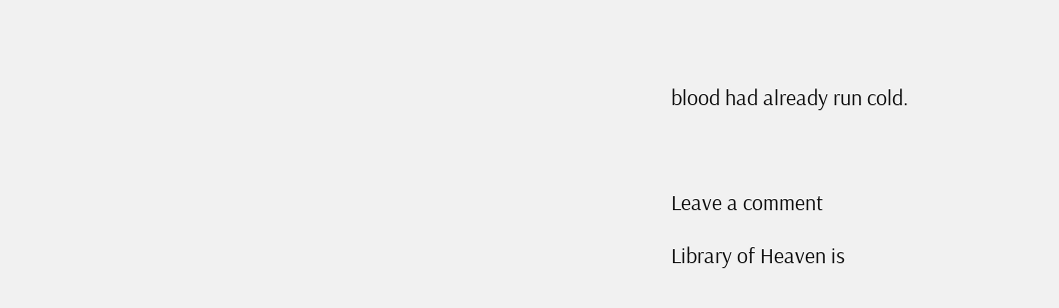blood had already run cold.



Leave a comment

Library of Heaven is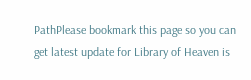PathPlease bookmark this page so you can get latest update for Library of Heaven is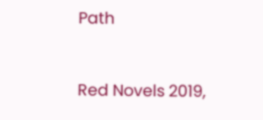Path


Red Novels 2019,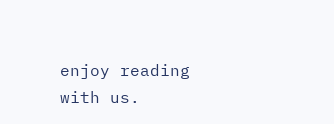enjoy reading with us.